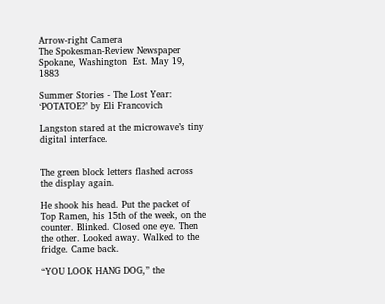Arrow-right Camera
The Spokesman-Review Newspaper
Spokane, Washington  Est. May 19, 1883

Summer Stories - The Lost Year: ‘POTATOE?’ by Eli Francovich

Langston stared at the microwave’s tiny digital interface.


The green block letters flashed across the display again.

He shook his head. Put the packet of Top Ramen, his 15th of the week, on the counter. Blinked. Closed one eye. Then the other. Looked away. Walked to the fridge. Came back.

“YOU LOOK HANG DOG,” the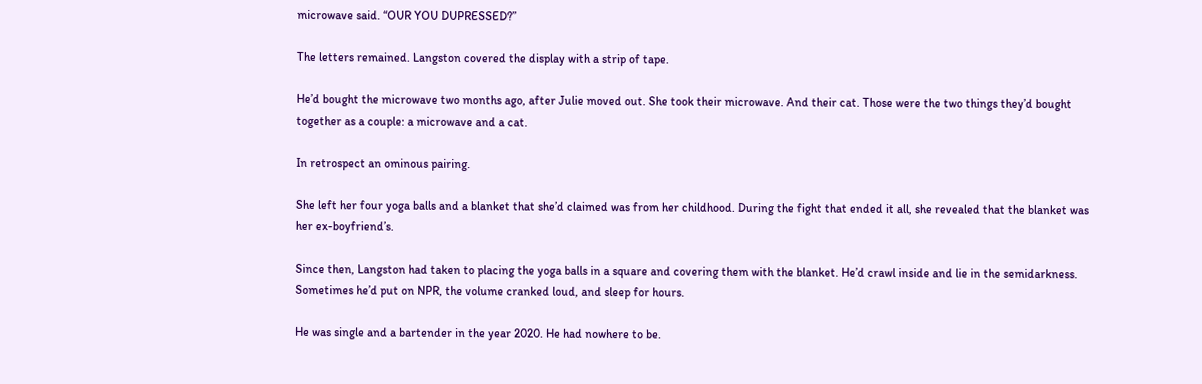microwave said. “OUR YOU DUPRESSED?”

The letters remained. Langston covered the display with a strip of tape.

He’d bought the microwave two months ago, after Julie moved out. She took their microwave. And their cat. Those were the two things they’d bought together as a couple: a microwave and a cat.

In retrospect an ominous pairing.

She left her four yoga balls and a blanket that she’d claimed was from her childhood. During the fight that ended it all, she revealed that the blanket was her ex-boyfriend’s.

Since then, Langston had taken to placing the yoga balls in a square and covering them with the blanket. He’d crawl inside and lie in the semidarkness. Sometimes he’d put on NPR, the volume cranked loud, and sleep for hours.

He was single and a bartender in the year 2020. He had nowhere to be.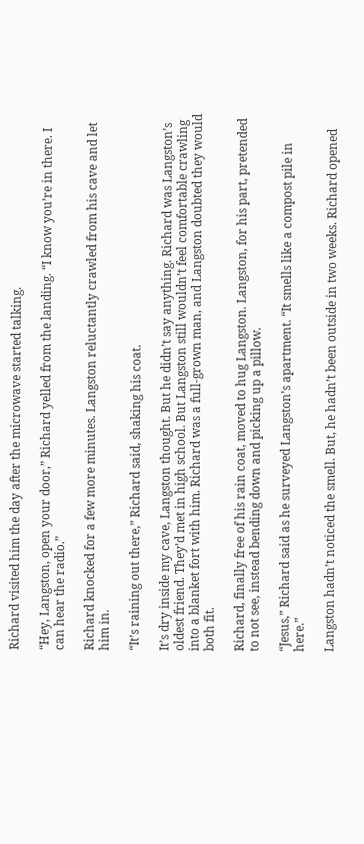Richard visited him the day after the microwave started talking.

“Hey, Langston, open your door,” Richard yelled from the landing. “I know you’re in there. I can hear the radio.”

Richard knocked for a few more minutes. Langston reluctantly crawled from his cave and let him in.

“It’s raining out there,” Richard said, shaking his coat.

It’s dry inside my cave, Langston thought. But he didn’t say anything. Richard was Langston’s oldest friend. They’d met in high school. But Langston still wouldn’t feel comfortable crawling into a blanket fort with him. Richard was a full-grown man, and Langston doubted they would both fit.

Richard, finally free of his rain coat, moved to hug Langston. Langston, for his part, pretended to not see, instead bending down and picking up a pillow.

“Jesus,” Richard said as he surveyed Langston’s apartment. “It smells like a compost pile in here.”

Langston hadn’t noticed the smell. But, he hadn’t been outside in two weeks. Richard opened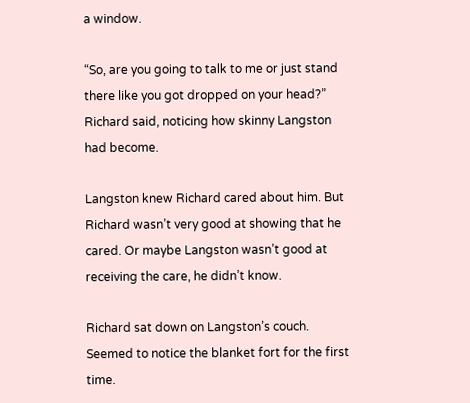a window.

“So, are you going to talk to me or just stand there like you got dropped on your head?” Richard said, noticing how skinny Langston had become.

Langston knew Richard cared about him. But Richard wasn’t very good at showing that he cared. Or maybe Langston wasn’t good at receiving the care, he didn’t know.

Richard sat down on Langston’s couch. Seemed to notice the blanket fort for the first time.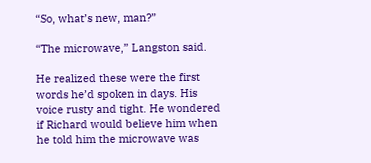“So, what’s new, man?”

“The microwave,” Langston said.

He realized these were the first words he’d spoken in days. His voice rusty and tight. He wondered if Richard would believe him when he told him the microwave was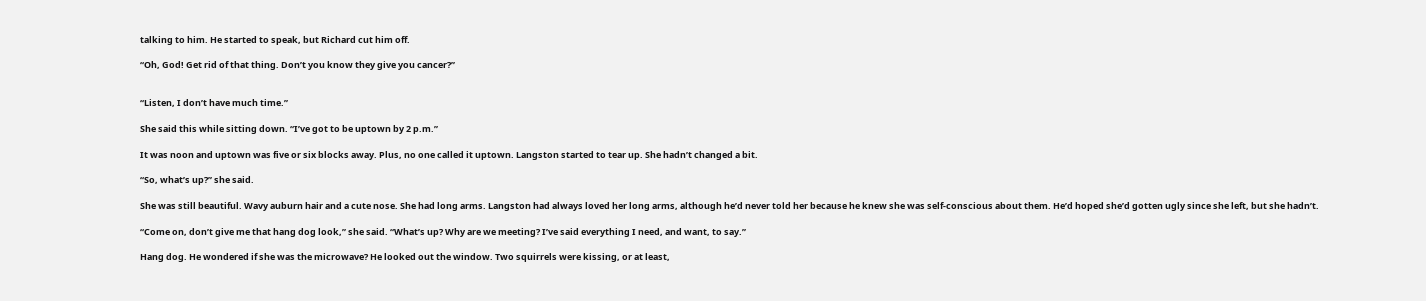talking to him. He started to speak, but Richard cut him off.

“Oh, God! Get rid of that thing. Don’t you know they give you cancer?”


“Listen, I don’t have much time.”

She said this while sitting down. “I’ve got to be uptown by 2 p.m.”

It was noon and uptown was five or six blocks away. Plus, no one called it uptown. Langston started to tear up. She hadn’t changed a bit.

“So, what’s up?” she said.

She was still beautiful. Wavy auburn hair and a cute nose. She had long arms. Langston had always loved her long arms, although he’d never told her because he knew she was self-conscious about them. He’d hoped she’d gotten ugly since she left, but she hadn’t.

“Come on, don’t give me that hang dog look,” she said. “What’s up? Why are we meeting? I’ve said everything I need, and want, to say.”

Hang dog. He wondered if she was the microwave? He looked out the window. Two squirrels were kissing, or at least,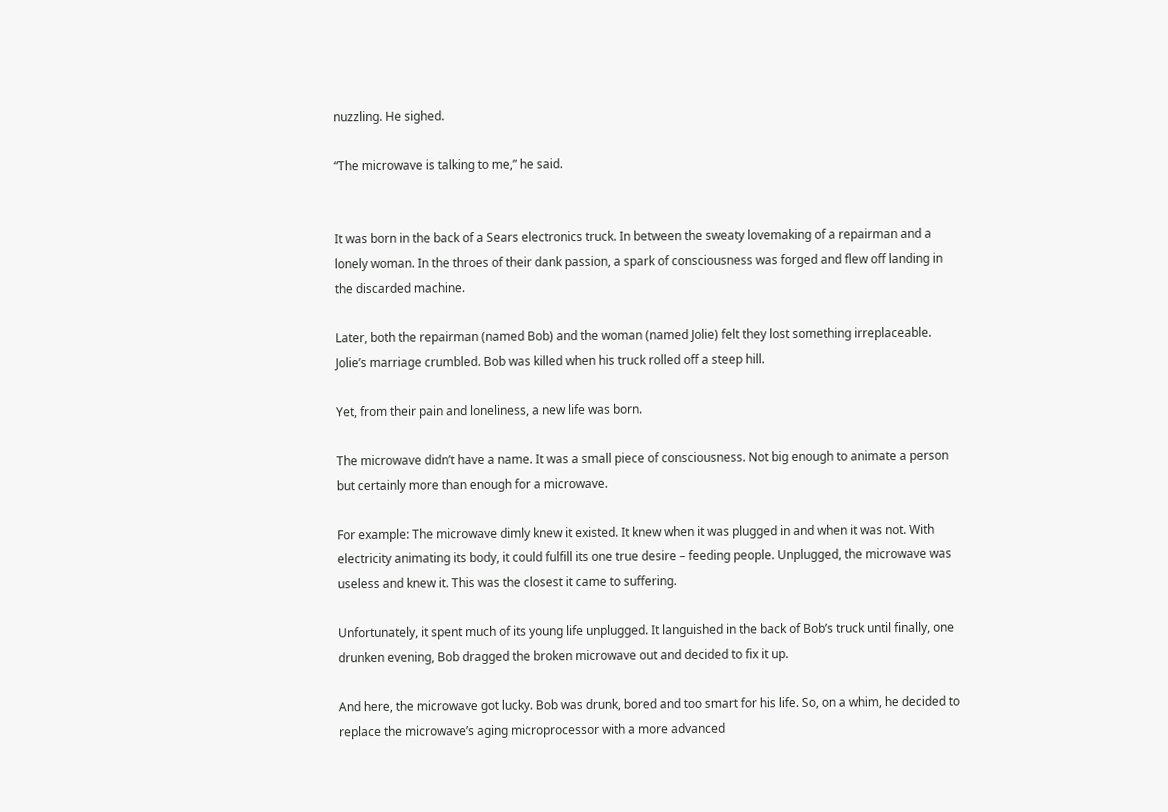nuzzling. He sighed.

“The microwave is talking to me,” he said.


It was born in the back of a Sears electronics truck. In between the sweaty lovemaking of a repairman and a lonely woman. In the throes of their dank passion, a spark of consciousness was forged and flew off landing in the discarded machine.

Later, both the repairman (named Bob) and the woman (named Jolie) felt they lost something irreplaceable. Jolie’s marriage crumbled. Bob was killed when his truck rolled off a steep hill.

Yet, from their pain and loneliness, a new life was born.

The microwave didn’t have a name. It was a small piece of consciousness. Not big enough to animate a person but certainly more than enough for a microwave.

For example: The microwave dimly knew it existed. It knew when it was plugged in and when it was not. With electricity animating its body, it could fulfill its one true desire – feeding people. Unplugged, the microwave was useless and knew it. This was the closest it came to suffering.

Unfortunately, it spent much of its young life unplugged. It languished in the back of Bob’s truck until finally, one drunken evening, Bob dragged the broken microwave out and decided to fix it up.

And here, the microwave got lucky. Bob was drunk, bored and too smart for his life. So, on a whim, he decided to replace the microwave’s aging microprocessor with a more advanced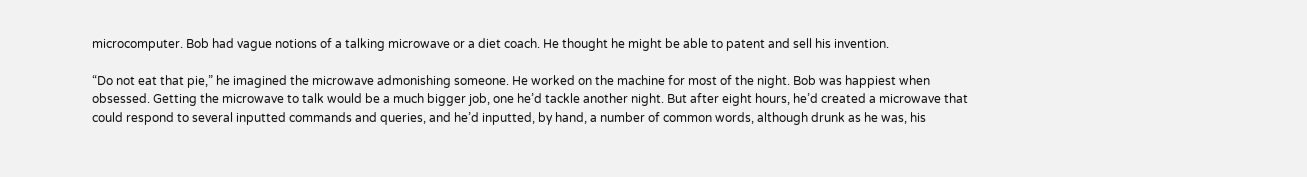microcomputer. Bob had vague notions of a talking microwave or a diet coach. He thought he might be able to patent and sell his invention.

“Do not eat that pie,” he imagined the microwave admonishing someone. He worked on the machine for most of the night. Bob was happiest when obsessed. Getting the microwave to talk would be a much bigger job, one he’d tackle another night. But after eight hours, he’d created a microwave that could respond to several inputted commands and queries, and he’d inputted, by hand, a number of common words, although drunk as he was, his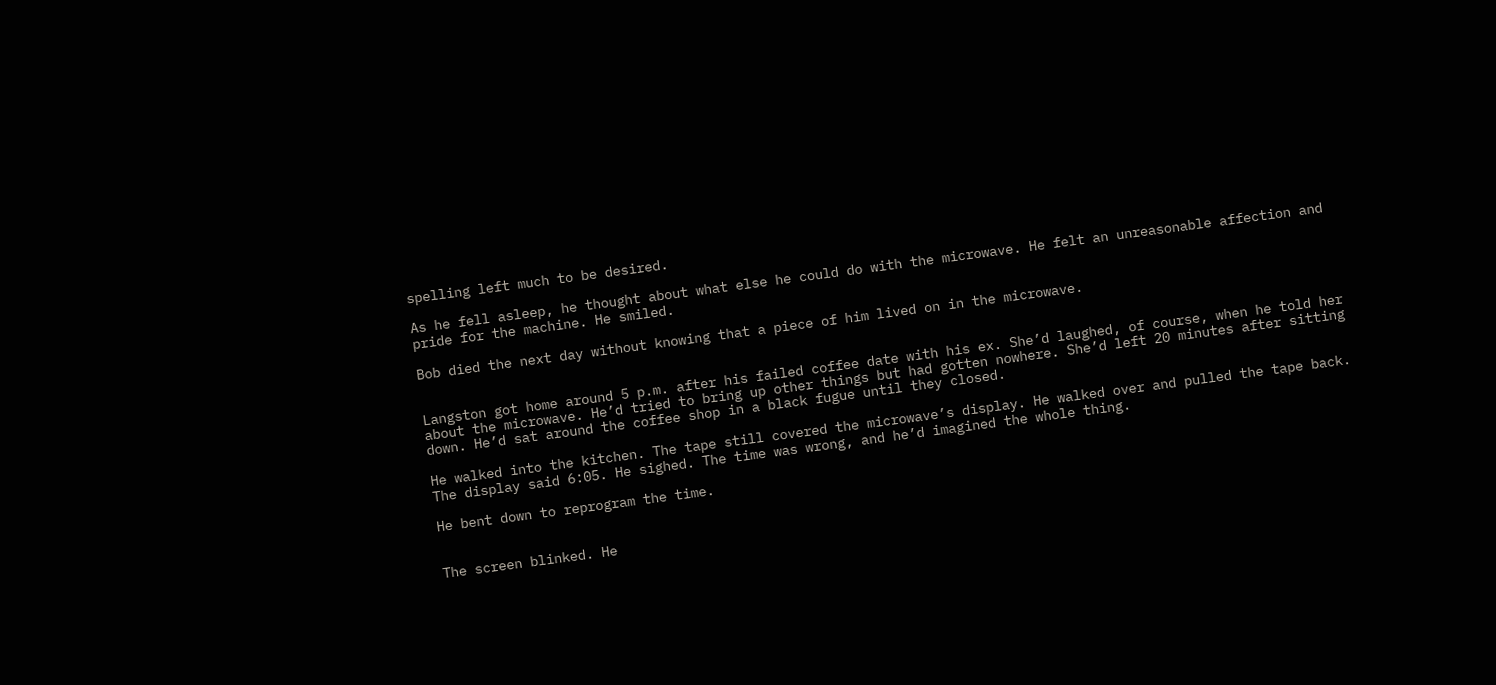spelling left much to be desired.

As he fell asleep, he thought about what else he could do with the microwave. He felt an unreasonable affection and pride for the machine. He smiled.

Bob died the next day without knowing that a piece of him lived on in the microwave.


Langston got home around 5 p.m. after his failed coffee date with his ex. She’d laughed, of course, when he told her about the microwave. He’d tried to bring up other things but had gotten nowhere. She’d left 20 minutes after sitting down. He’d sat around the coffee shop in a black fugue until they closed.

He walked into the kitchen. The tape still covered the microwave’s display. He walked over and pulled the tape back. The display said 6:05. He sighed. The time was wrong, and he’d imagined the whole thing.

He bent down to reprogram the time.


The screen blinked. He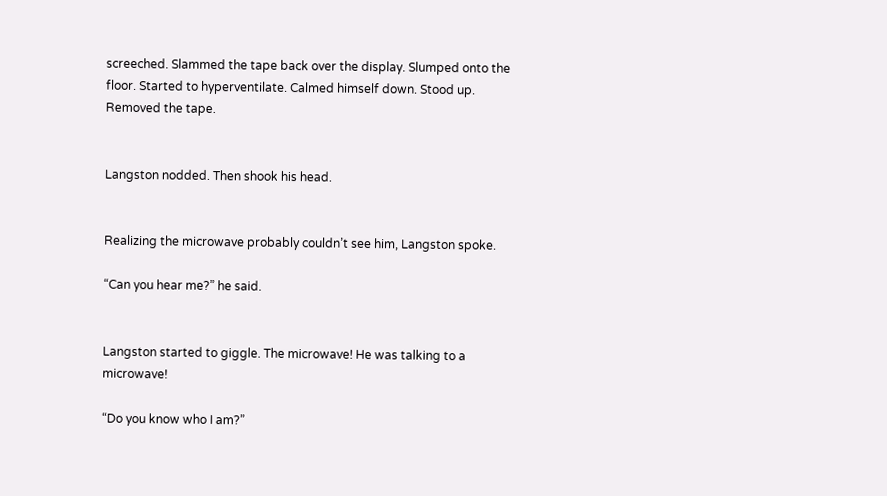screeched. Slammed the tape back over the display. Slumped onto the floor. Started to hyperventilate. Calmed himself down. Stood up. Removed the tape.


Langston nodded. Then shook his head.


Realizing the microwave probably couldn’t see him, Langston spoke.

“Can you hear me?” he said.


Langston started to giggle. The microwave! He was talking to a microwave!

“Do you know who I am?”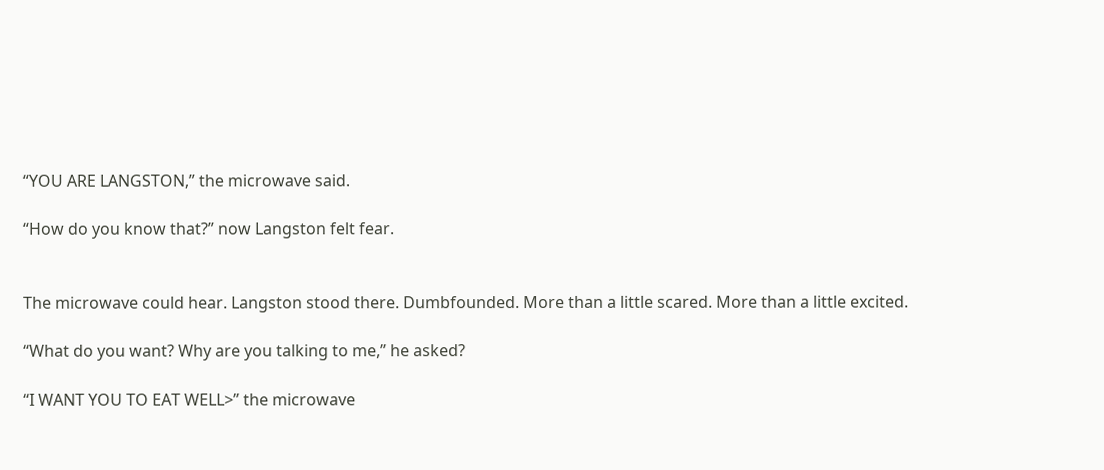“YOU ARE LANGSTON,” the microwave said.

“How do you know that?” now Langston felt fear.


The microwave could hear. Langston stood there. Dumbfounded. More than a little scared. More than a little excited.

“What do you want? Why are you talking to me,” he asked?

“I WANT YOU TO EAT WELL>” the microwave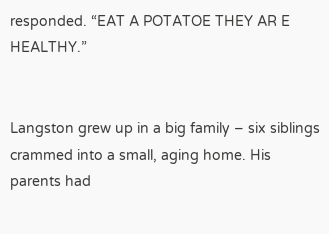responded. “EAT A POTATOE THEY AR E HEALTHY.”


Langston grew up in a big family – six siblings crammed into a small, aging home. His parents had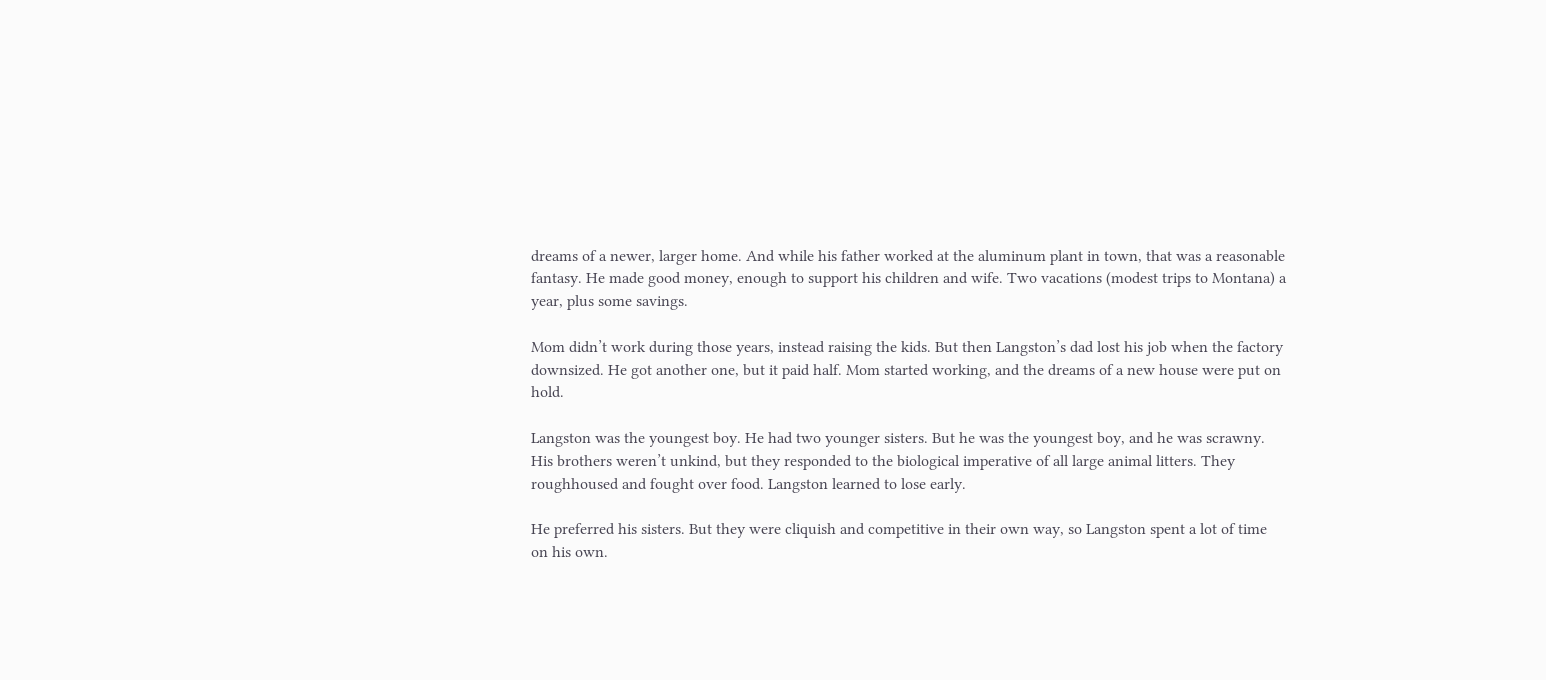dreams of a newer, larger home. And while his father worked at the aluminum plant in town, that was a reasonable fantasy. He made good money, enough to support his children and wife. Two vacations (modest trips to Montana) a year, plus some savings.

Mom didn’t work during those years, instead raising the kids. But then Langston’s dad lost his job when the factory downsized. He got another one, but it paid half. Mom started working, and the dreams of a new house were put on hold.

Langston was the youngest boy. He had two younger sisters. But he was the youngest boy, and he was scrawny. His brothers weren’t unkind, but they responded to the biological imperative of all large animal litters. They roughhoused and fought over food. Langston learned to lose early.

He preferred his sisters. But they were cliquish and competitive in their own way, so Langston spent a lot of time on his own.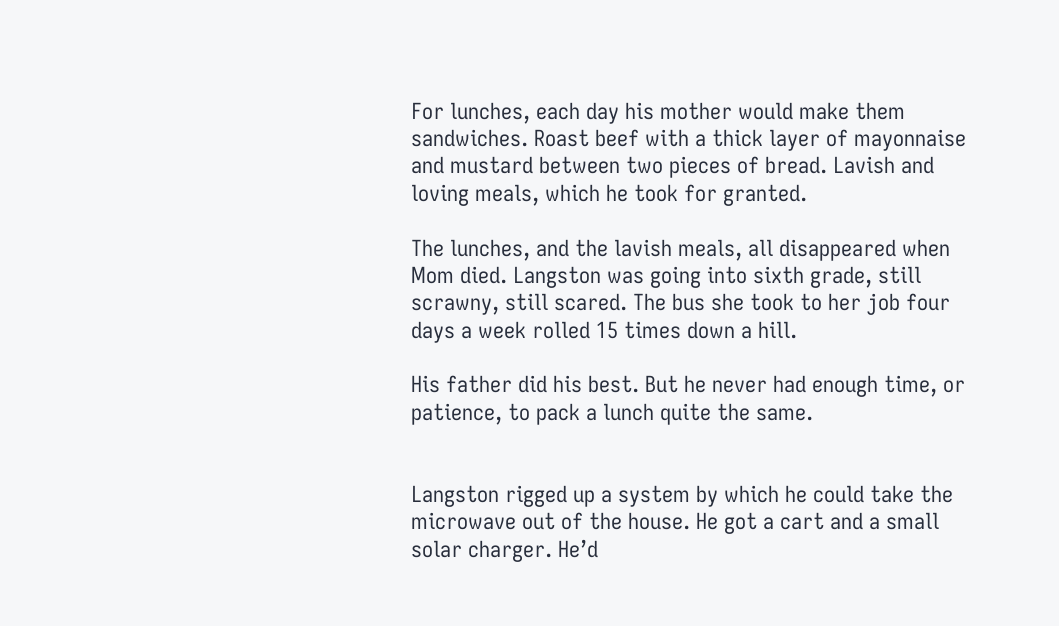For lunches, each day his mother would make them sandwiches. Roast beef with a thick layer of mayonnaise and mustard between two pieces of bread. Lavish and loving meals, which he took for granted.

The lunches, and the lavish meals, all disappeared when Mom died. Langston was going into sixth grade, still scrawny, still scared. The bus she took to her job four days a week rolled 15 times down a hill.

His father did his best. But he never had enough time, or patience, to pack a lunch quite the same.


Langston rigged up a system by which he could take the microwave out of the house. He got a cart and a small solar charger. He’d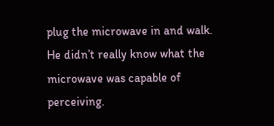plug the microwave in and walk. He didn’t really know what the microwave was capable of perceiving.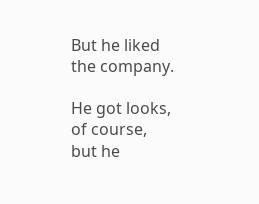But he liked the company.

He got looks, of course, but he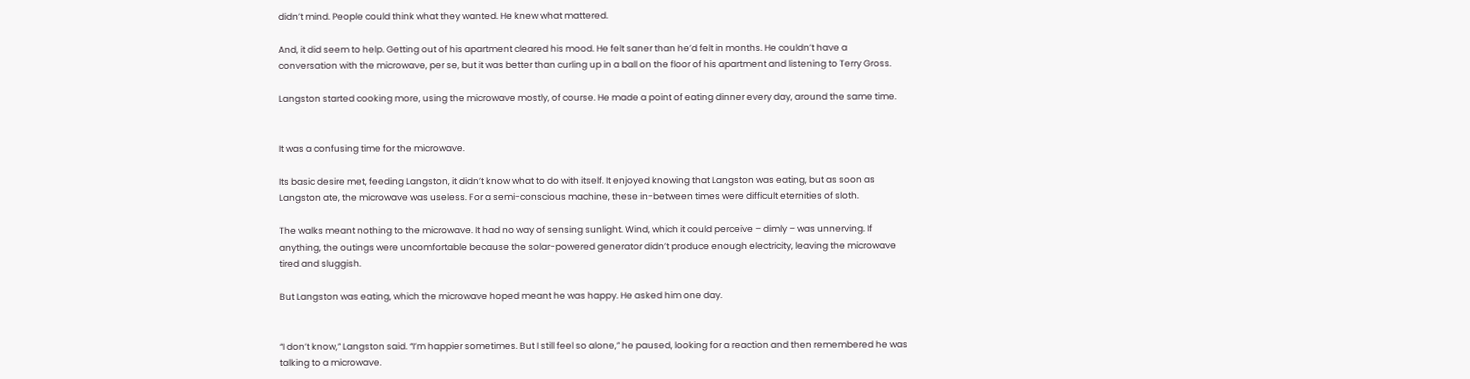didn’t mind. People could think what they wanted. He knew what mattered.

And, it did seem to help. Getting out of his apartment cleared his mood. He felt saner than he’d felt in months. He couldn’t have a conversation with the microwave, per se, but it was better than curling up in a ball on the floor of his apartment and listening to Terry Gross.

Langston started cooking more, using the microwave mostly, of course. He made a point of eating dinner every day, around the same time.


It was a confusing time for the microwave.

Its basic desire met, feeding Langston, it didn’t know what to do with itself. It enjoyed knowing that Langston was eating, but as soon as Langston ate, the microwave was useless. For a semi-conscious machine, these in-between times were difficult eternities of sloth.

The walks meant nothing to the microwave. It had no way of sensing sunlight. Wind, which it could perceive – dimly – was unnerving. If anything, the outings were uncomfortable because the solar-powered generator didn’t produce enough electricity, leaving the microwave tired and sluggish.

But Langston was eating, which the microwave hoped meant he was happy. He asked him one day.


“I don’t know,” Langston said. “I’m happier sometimes. But I still feel so alone,” he paused, looking for a reaction and then remembered he was talking to a microwave.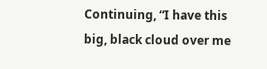Continuing, “I have this big, black cloud over me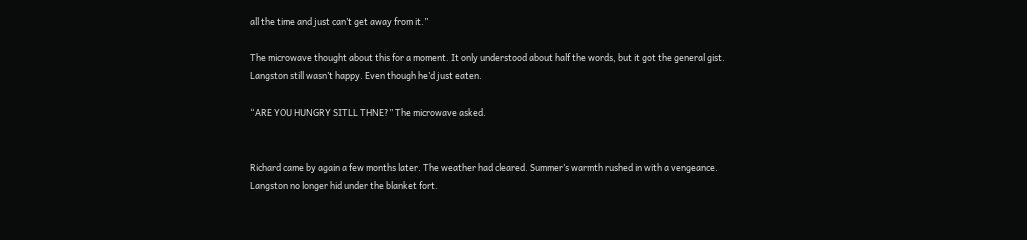all the time and just can’t get away from it.”

The microwave thought about this for a moment. It only understood about half the words, but it got the general gist. Langston still wasn’t happy. Even though he’d just eaten.

“ARE YOU HUNGRY SITLL THNE?” The microwave asked.


Richard came by again a few months later. The weather had cleared. Summer’s warmth rushed in with a vengeance. Langston no longer hid under the blanket fort.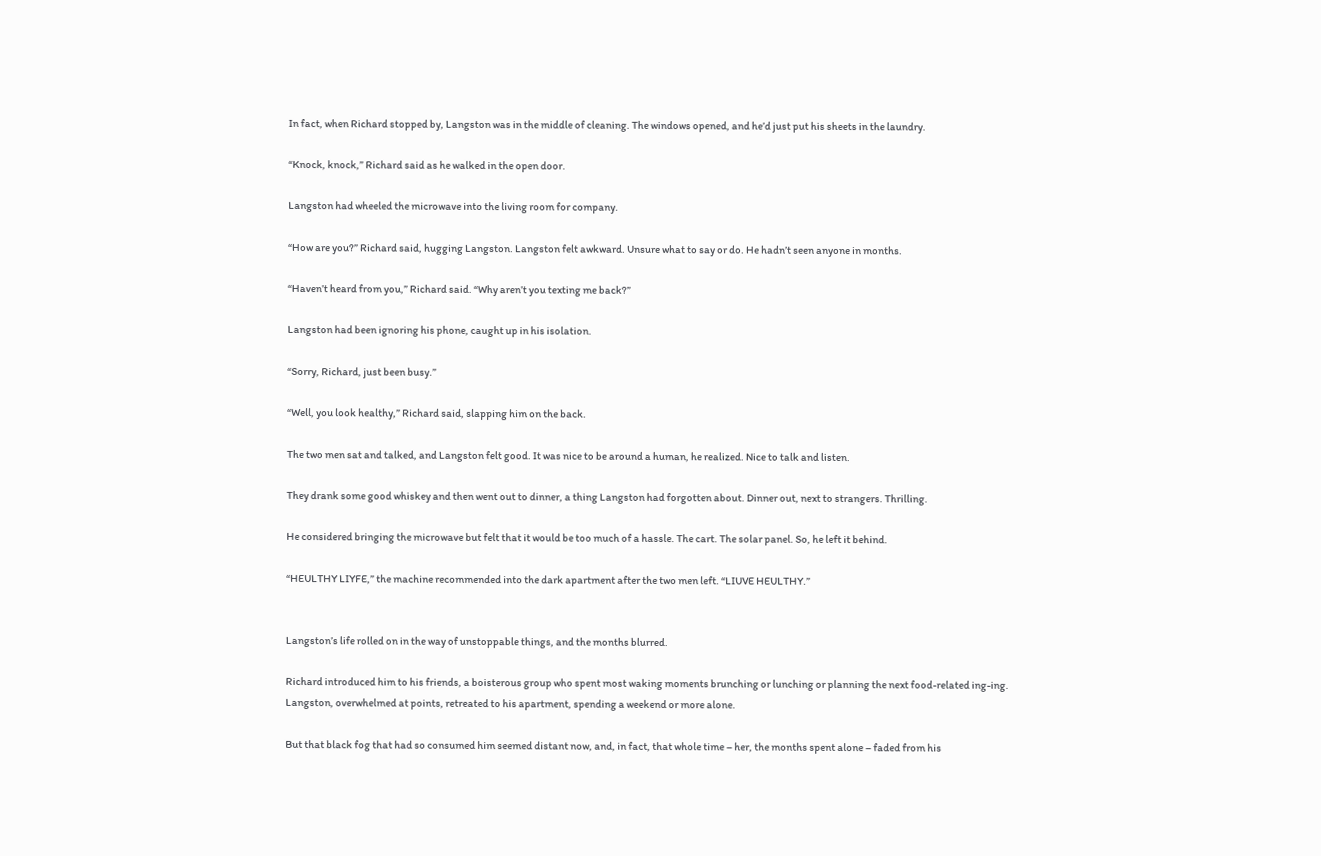In fact, when Richard stopped by, Langston was in the middle of cleaning. The windows opened, and he’d just put his sheets in the laundry.

“Knock, knock,” Richard said as he walked in the open door.

Langston had wheeled the microwave into the living room for company.

“How are you?” Richard said, hugging Langston. Langston felt awkward. Unsure what to say or do. He hadn’t seen anyone in months.

“Haven’t heard from you,” Richard said. “Why aren’t you texting me back?”

Langston had been ignoring his phone, caught up in his isolation.

“Sorry, Richard, just been busy.”

“Well, you look healthy,” Richard said, slapping him on the back.

The two men sat and talked, and Langston felt good. It was nice to be around a human, he realized. Nice to talk and listen.

They drank some good whiskey and then went out to dinner, a thing Langston had forgotten about. Dinner out, next to strangers. Thrilling.

He considered bringing the microwave but felt that it would be too much of a hassle. The cart. The solar panel. So, he left it behind.

“HEULTHY LIYFE,” the machine recommended into the dark apartment after the two men left. “LIUVE HEULTHY.”


Langston’s life rolled on in the way of unstoppable things, and the months blurred.

Richard introduced him to his friends, a boisterous group who spent most waking moments brunching or lunching or planning the next food-related ing-ing. Langston, overwhelmed at points, retreated to his apartment, spending a weekend or more alone.

But that black fog that had so consumed him seemed distant now, and, in fact, that whole time – her, the months spent alone – faded from his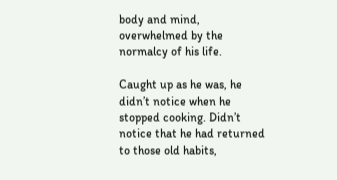body and mind, overwhelmed by the normalcy of his life.

Caught up as he was, he didn’t notice when he stopped cooking. Didn’t notice that he had returned to those old habits,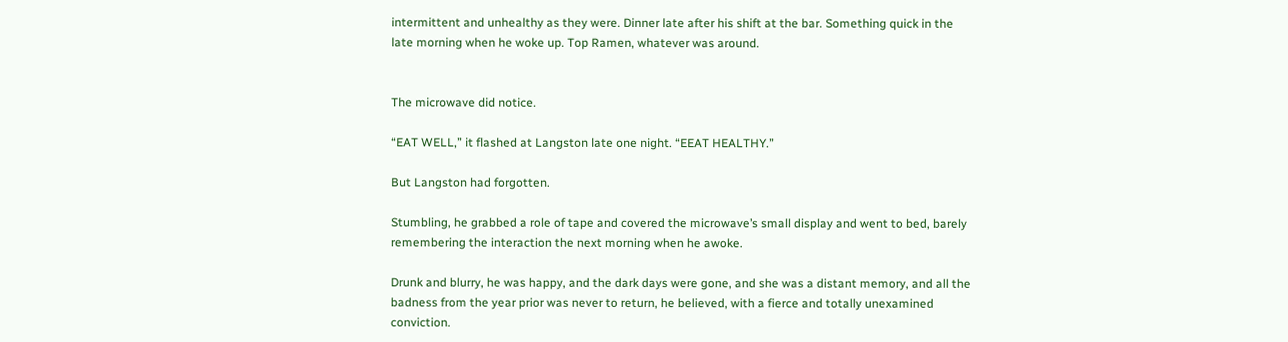intermittent and unhealthy as they were. Dinner late after his shift at the bar. Something quick in the late morning when he woke up. Top Ramen, whatever was around.


The microwave did notice.

“EAT WELL,” it flashed at Langston late one night. “EEAT HEALTHY.”

But Langston had forgotten.

Stumbling, he grabbed a role of tape and covered the microwave’s small display and went to bed, barely remembering the interaction the next morning when he awoke.

Drunk and blurry, he was happy, and the dark days were gone, and she was a distant memory, and all the badness from the year prior was never to return, he believed, with a fierce and totally unexamined conviction.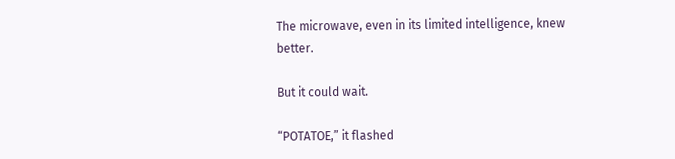The microwave, even in its limited intelligence, knew better.

But it could wait.

“POTATOE,” it flashed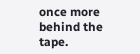once more behind the tape.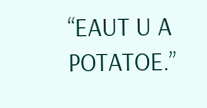“EAUT U A POTATOE.”